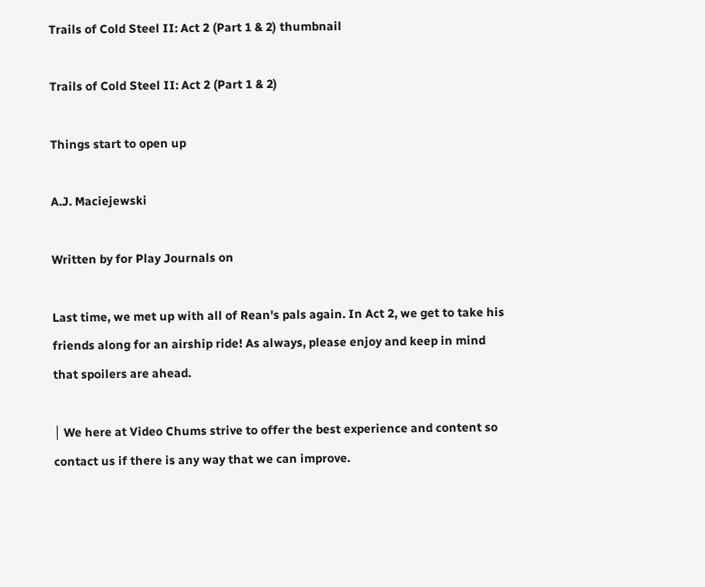Trails of Cold Steel II: Act 2 (Part 1 & 2) thumbnail

Trails of Cold Steel II: Act 2 (Part 1 & 2)

Things start to open up

A.J. Maciejewski

Written by for Play Journals on

Last time, we met up with all of Rean's pals again. In Act 2, we get to take his friends along for an airship ride! As always, please enjoy and keep in mind that spoilers are ahead.

│ We here at Video Chums strive to offer the best experience and content so contact us if there is any way that we can improve.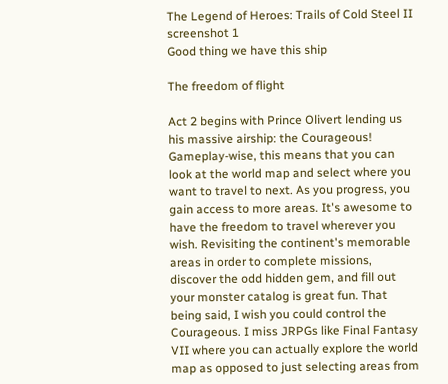The Legend of Heroes: Trails of Cold Steel II screenshot 1
Good thing we have this ship

The freedom of flight

Act 2 begins with Prince Olivert lending us his massive airship: the Courageous! Gameplay-wise, this means that you can look at the world map and select where you want to travel to next. As you progress, you gain access to more areas. It's awesome to have the freedom to travel wherever you wish. Revisiting the continent's memorable areas in order to complete missions, discover the odd hidden gem, and fill out your monster catalog is great fun. That being said, I wish you could control the Courageous. I miss JRPGs like Final Fantasy VII where you can actually explore the world map as opposed to just selecting areas from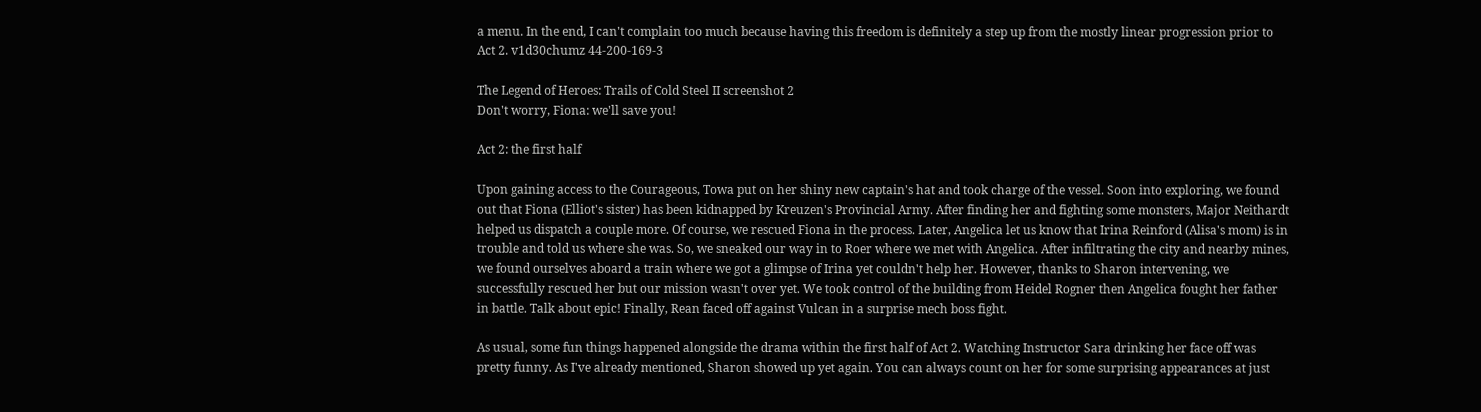a menu. In the end, I can't complain too much because having this freedom is definitely a step up from the mostly linear progression prior to Act 2. v1d30chumz 44-200-169-3

The Legend of Heroes: Trails of Cold Steel II screenshot 2
Don't worry, Fiona: we'll save you!

Act 2: the first half

Upon gaining access to the Courageous, Towa put on her shiny new captain's hat and took charge of the vessel. Soon into exploring, we found out that Fiona (Elliot's sister) has been kidnapped by Kreuzen's Provincial Army. After finding her and fighting some monsters, Major Neithardt helped us dispatch a couple more. Of course, we rescued Fiona in the process. Later, Angelica let us know that Irina Reinford (Alisa's mom) is in trouble and told us where she was. So, we sneaked our way in to Roer where we met with Angelica. After infiltrating the city and nearby mines, we found ourselves aboard a train where we got a glimpse of Irina yet couldn't help her. However, thanks to Sharon intervening, we successfully rescued her but our mission wasn't over yet. We took control of the building from Heidel Rogner then Angelica fought her father in battle. Talk about epic! Finally, Rean faced off against Vulcan in a surprise mech boss fight.

As usual, some fun things happened alongside the drama within the first half of Act 2. Watching Instructor Sara drinking her face off was pretty funny. As I've already mentioned, Sharon showed up yet again. You can always count on her for some surprising appearances at just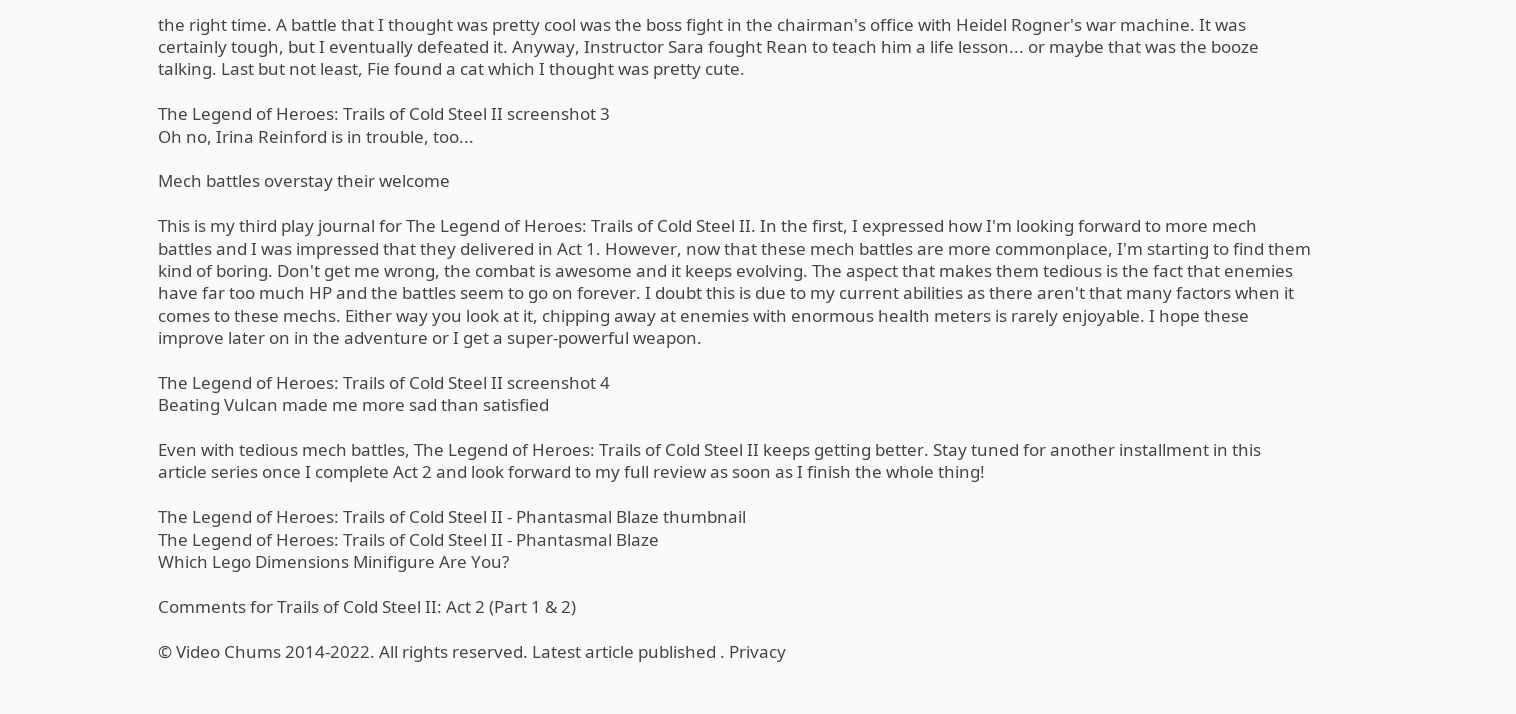the right time. A battle that I thought was pretty cool was the boss fight in the chairman's office with Heidel Rogner's war machine. It was certainly tough, but I eventually defeated it. Anyway, Instructor Sara fought Rean to teach him a life lesson... or maybe that was the booze talking. Last but not least, Fie found a cat which I thought was pretty cute.

The Legend of Heroes: Trails of Cold Steel II screenshot 3
Oh no, Irina Reinford is in trouble, too...

Mech battles overstay their welcome

This is my third play journal for The Legend of Heroes: Trails of Cold Steel II. In the first, I expressed how I'm looking forward to more mech battles and I was impressed that they delivered in Act 1. However, now that these mech battles are more commonplace, I'm starting to find them kind of boring. Don't get me wrong, the combat is awesome and it keeps evolving. The aspect that makes them tedious is the fact that enemies have far too much HP and the battles seem to go on forever. I doubt this is due to my current abilities as there aren't that many factors when it comes to these mechs. Either way you look at it, chipping away at enemies with enormous health meters is rarely enjoyable. I hope these improve later on in the adventure or I get a super-powerful weapon.

The Legend of Heroes: Trails of Cold Steel II screenshot 4
Beating Vulcan made me more sad than satisfied

Even with tedious mech battles, The Legend of Heroes: Trails of Cold Steel II keeps getting better. Stay tuned for another installment in this article series once I complete Act 2 and look forward to my full review as soon as I finish the whole thing!

The Legend of Heroes: Trails of Cold Steel II - Phantasmal Blaze thumbnail
The Legend of Heroes: Trails of Cold Steel II - Phantasmal Blaze
Which Lego Dimensions Minifigure Are You?

Comments for Trails of Cold Steel II: Act 2 (Part 1 & 2)

© Video Chums 2014-2022. All rights reserved. Latest article published . Privacy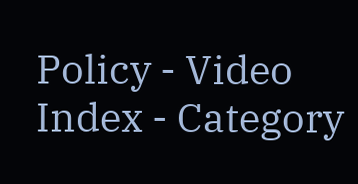Policy - Video Index - Category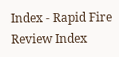Index - Rapid Fire Review Index